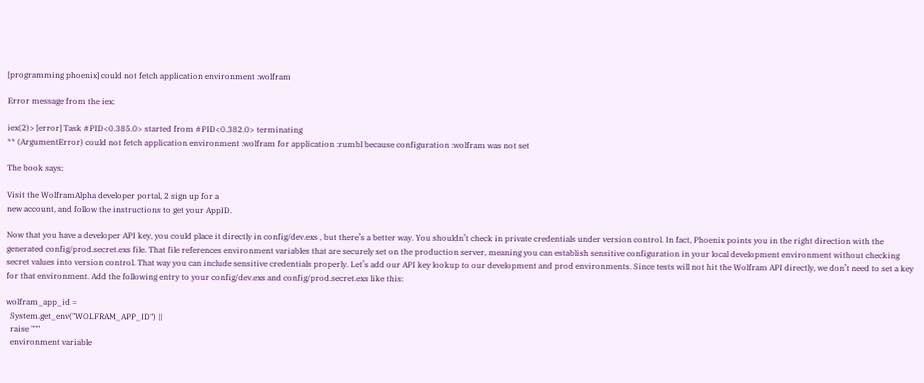[programming phoenix] could not fetch application environment :wolfram

Error message from the iex:

iex(2)> [error] Task #PID<0.385.0> started from #PID<0.382.0> terminating
** (ArgumentError) could not fetch application environment :wolfram for application :rumbl because configuration :wolfram was not set

The book says:

Visit the WolframAlpha developer portal, 2 sign up for a
new account, and follow the instructions to get your AppID.

Now that you have a developer API key, you could place it directly in config/dev.exs , but there’s a better way. You shouldn’t check in private credentials under version control. In fact, Phoenix points you in the right direction with the generated config/prod.secret.exs file. That file references environment variables that are securely set on the production server, meaning you can establish sensitive configuration in your local development environment without checking secret values into version control. That way you can include sensitive credentials properly. Let’s add our API key lookup to our development and prod environments. Since tests will not hit the Wolfram API directly, we don’t need to set a key for that environment. Add the following entry to your config/dev.exs and config/prod.secret.exs like this:

wolfram_app_id =
  System.get_env("WOLFRAM_APP_ID") ||
  raise """
  environment variable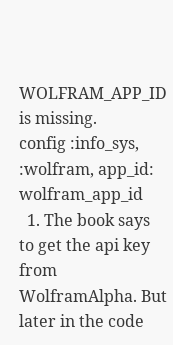WOLFRAM_APP_ID is missing.
config :info_sys, :wolfram, app_id: wolfram_app_id
  1. The book says to get the api key from WolframAlpha. But later in the code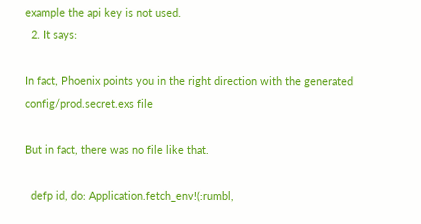example the api key is not used.
  2. It says:

In fact, Phoenix points you in the right direction with the generated config/prod.secret.exs file

But in fact, there was no file like that.

  defp id, do: Application.fetch_env!(:rumbl,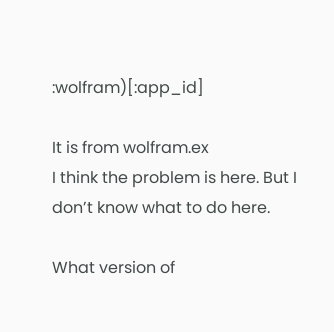:wolfram)[:app_id]

It is from wolfram.ex
I think the problem is here. But I don’t know what to do here.

What version of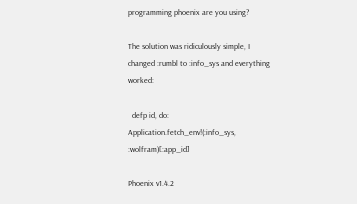programming phoenix are you using?

The solution was ridiculously simple, I changed :rumbl to :info_sys and everything worked:

  defp id, do: Application.fetch_env!(:info_sys, :wolfram)[:app_id]

Phoenix v1.4.2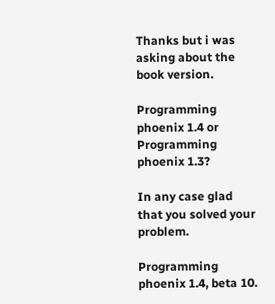Thanks but i was asking about the book version.

Programming phoenix 1.4 or Programming phoenix 1.3?

In any case glad that you solved your problem.

Programming phoenix 1.4, beta 10.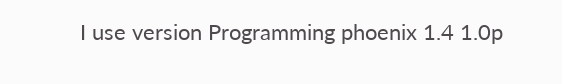I use version Programming phoenix 1.4 1.0p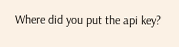Where did you put the api key?